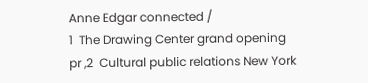Anne Edgar connected /
1  The Drawing Center grand opening pr ,2  Cultural public relations New York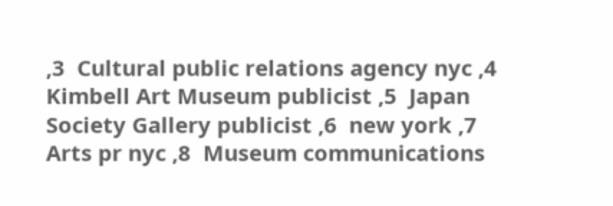,3  Cultural public relations agency nyc ,4  Kimbell Art Museum publicist ,5  Japan Society Gallery publicist ,6  new york ,7  Arts pr nyc ,8  Museum communications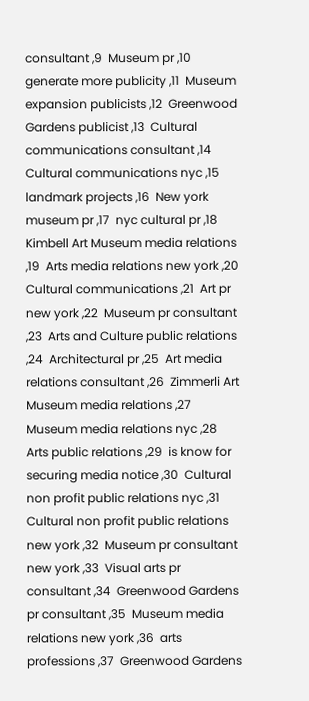consultant ,9  Museum pr ,10  generate more publicity ,11  Museum expansion publicists ,12  Greenwood Gardens publicist ,13  Cultural communications consultant ,14  Cultural communications nyc ,15  landmark projects ,16  New york museum pr ,17  nyc cultural pr ,18  Kimbell Art Museum media relations ,19  Arts media relations new york ,20  Cultural communications ,21  Art pr new york ,22  Museum pr consultant ,23  Arts and Culture public relations ,24  Architectural pr ,25  Art media relations consultant ,26  Zimmerli Art Museum media relations ,27  Museum media relations nyc ,28  Arts public relations ,29  is know for securing media notice ,30  Cultural non profit public relations nyc ,31  Cultural non profit public relations new york ,32  Museum pr consultant new york ,33  Visual arts pr consultant ,34  Greenwood Gardens pr consultant ,35  Museum media relations new york ,36  arts professions ,37  Greenwood Gardens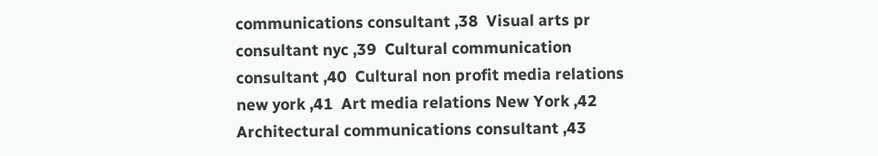communications consultant ,38  Visual arts pr consultant nyc ,39  Cultural communication consultant ,40  Cultural non profit media relations new york ,41  Art media relations New York ,42  Architectural communications consultant ,43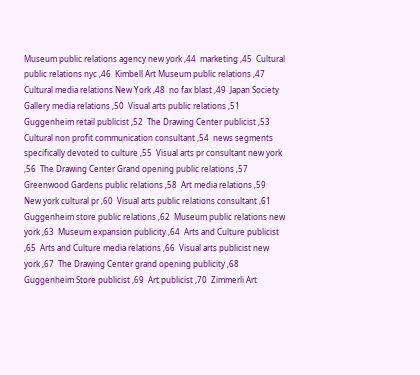Museum public relations agency new york ,44  marketing ,45  Cultural public relations nyc ,46  Kimbell Art Museum public relations ,47  Cultural media relations New York ,48  no fax blast ,49  Japan Society Gallery media relations ,50  Visual arts public relations ,51  Guggenheim retail publicist ,52  The Drawing Center publicist ,53  Cultural non profit communication consultant ,54  news segments specifically devoted to culture ,55  Visual arts pr consultant new york ,56  The Drawing Center Grand opening public relations ,57  Greenwood Gardens public relations ,58  Art media relations ,59  New york cultural pr ,60  Visual arts public relations consultant ,61  Guggenheim store public relations ,62  Museum public relations new york ,63  Museum expansion publicity ,64  Arts and Culture publicist ,65  Arts and Culture media relations ,66  Visual arts publicist new york ,67  The Drawing Center grand opening publicity ,68  Guggenheim Store publicist ,69  Art publicist ,70  Zimmerli Art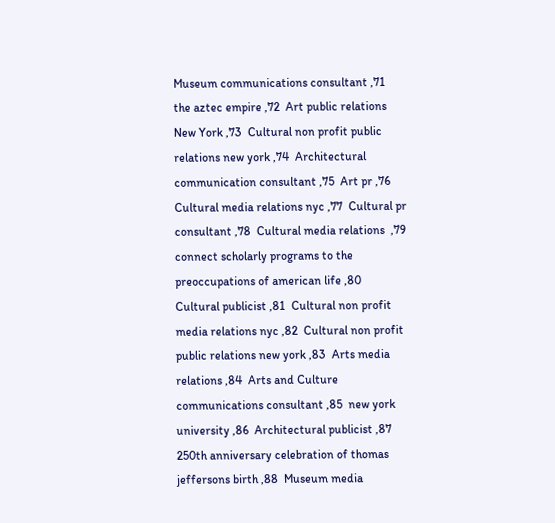Museum communications consultant ,71  the aztec empire ,72  Art public relations New York ,73  Cultural non profit public relations new york ,74  Architectural communication consultant ,75  Art pr ,76  Cultural media relations nyc ,77  Cultural pr consultant ,78  Cultural media relations  ,79  connect scholarly programs to the preoccupations of american life ,80  Cultural publicist ,81  Cultural non profit media relations nyc ,82  Cultural non profit public relations new york ,83  Arts media relations ,84  Arts and Culture communications consultant ,85  new york university ,86  Architectural publicist ,87  250th anniversary celebration of thomas jeffersons birth ,88  Museum media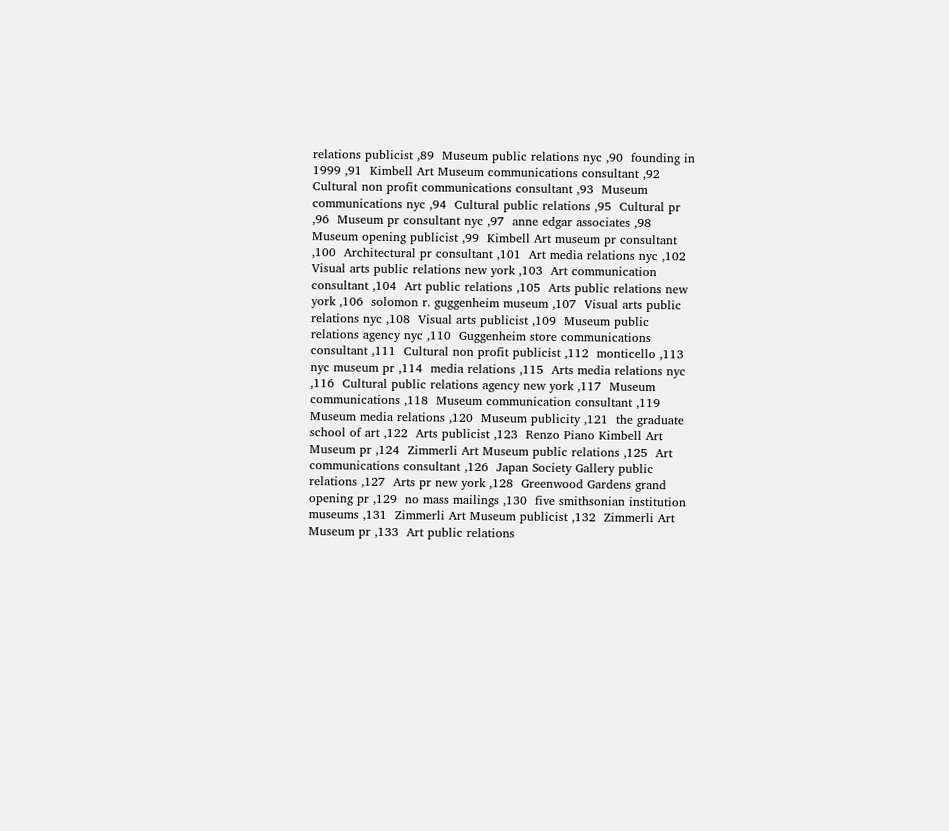relations publicist ,89  Museum public relations nyc ,90  founding in 1999 ,91  Kimbell Art Museum communications consultant ,92  Cultural non profit communications consultant ,93  Museum communications nyc ,94  Cultural public relations ,95  Cultural pr ,96  Museum pr consultant nyc ,97  anne edgar associates ,98  Museum opening publicist ,99  Kimbell Art museum pr consultant ,100  Architectural pr consultant ,101  Art media relations nyc ,102  Visual arts public relations new york ,103  Art communication consultant ,104  Art public relations ,105  Arts public relations new york ,106  solomon r. guggenheim museum ,107  Visual arts public relations nyc ,108  Visual arts publicist ,109  Museum public relations agency nyc ,110  Guggenheim store communications consultant ,111  Cultural non profit publicist ,112  monticello ,113  nyc museum pr ,114  media relations ,115  Arts media relations nyc ,116  Cultural public relations agency new york ,117  Museum communications ,118  Museum communication consultant ,119  Museum media relations ,120  Museum publicity ,121  the graduate school of art ,122  Arts publicist ,123  Renzo Piano Kimbell Art Museum pr ,124  Zimmerli Art Museum public relations ,125  Art communications consultant ,126  Japan Society Gallery public relations ,127  Arts pr new york ,128  Greenwood Gardens grand opening pr ,129  no mass mailings ,130  five smithsonian institution museums ,131  Zimmerli Art Museum publicist ,132  Zimmerli Art Museum pr ,133  Art public relations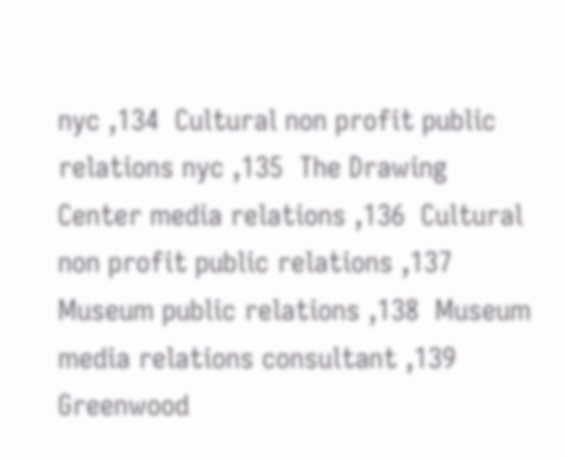nyc ,134  Cultural non profit public relations nyc ,135  The Drawing Center media relations ,136  Cultural non profit public relations ,137  Museum public relations ,138  Museum media relations consultant ,139  Greenwood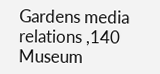Gardens media relations ,140  Museum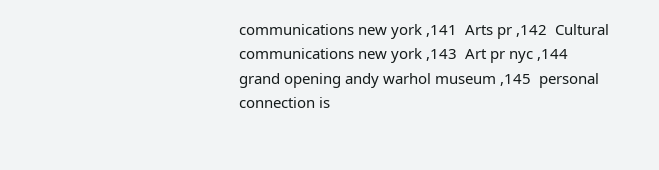communications new york ,141  Arts pr ,142  Cultural communications new york ,143  Art pr nyc ,144  grand opening andy warhol museum ,145  personal connection is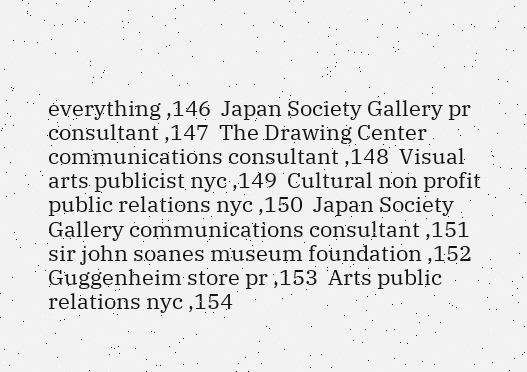everything ,146  Japan Society Gallery pr consultant ,147  The Drawing Center communications consultant ,148  Visual arts publicist nyc ,149  Cultural non profit public relations nyc ,150  Japan Society Gallery communications consultant ,151  sir john soanes museum foundation ,152  Guggenheim store pr ,153  Arts public relations nyc ,154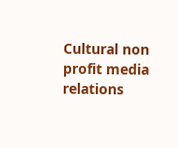Cultural non profit media relations